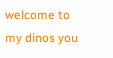welcome to my dinos you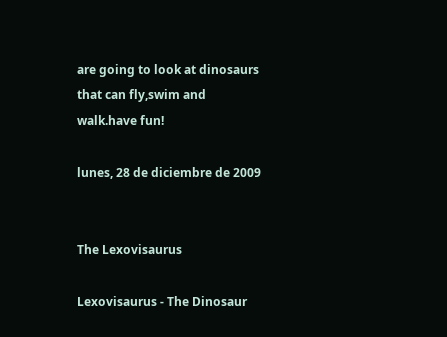are going to look at dinosaurs that can fly,swim and walk.have fun!

lunes, 28 de diciembre de 2009


The Lexovisaurus

Lexovisaurus - The Dinosaur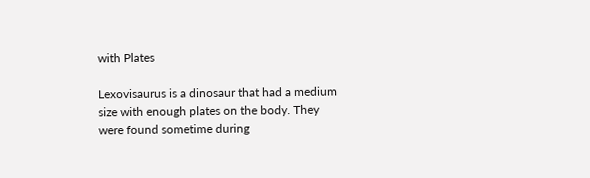with Plates

Lexovisaurus is a dinosaur that had a medium size with enough plates on the body. They were found sometime during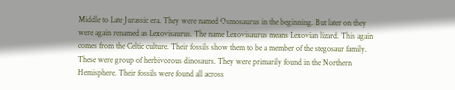Middle to Late Jurassic era. They were named Osmosaurus in the beginning. But later on they were again renamed as Lexovisaurus. The name Lexovisaurus means Lexovian lizard. This again comes from the Celtic culture. Their fossils show them to be a member of the stegosaur family. These were group of herbivorous dinosaurs. They were primarily found in the Northern Hemisphere. Their fossils were found all across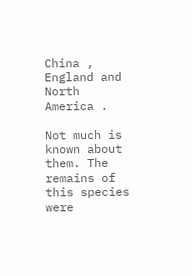China , England and North America .

Not much is known about them. The remains of this species were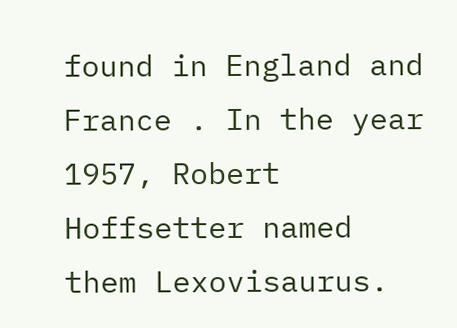found in England and France . In the year 1957, Robert Hoffsetter named them Lexovisaurus.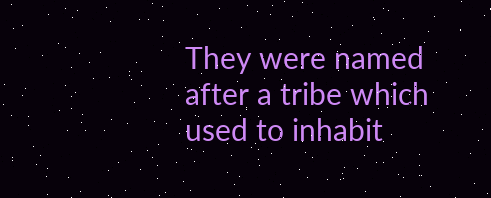They were named after a tribe which used to inhabit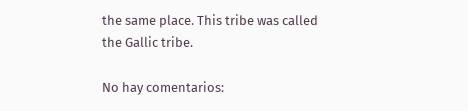the same place. This tribe was called the Gallic tribe.

No hay comentarios: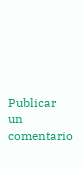Publicar un comentario